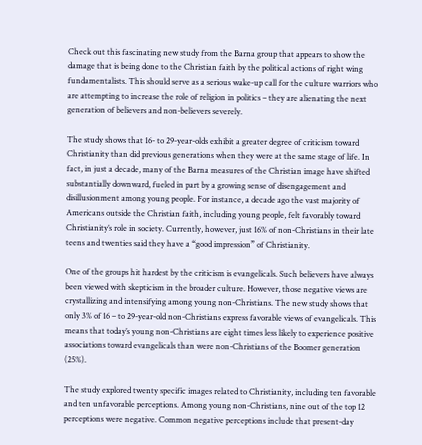Check out this fascinating new study from the Barna group that appears to show the damage that is being done to the Christian faith by the political actions of right wing fundamentalists. This should serve as a serious wake-up call for the culture warriors who are attempting to increase the role of religion in politics – they are alienating the next generation of believers and non-believers severely.

The study shows that 16- to 29-year-olds exhibit a greater degree of criticism toward Christianity than did previous generations when they were at the same stage of life. In fact, in just a decade, many of the Barna measures of the Christian image have shifted substantially downward, fueled in part by a growing sense of disengagement and disillusionment among young people. For instance, a decade ago the vast majority of Americans outside the Christian faith, including young people, felt favorably toward Christianity’s role in society. Currently, however, just 16% of non-Christians in their late teens and twenties said they have a “good impression” of Christianity.

One of the groups hit hardest by the criticism is evangelicals. Such believers have always been viewed with skepticism in the broader culture. However, those negative views are crystallizing and intensifying among young non-Christians. The new study shows that only 3% of 16 – to 29-year-old non-Christians express favorable views of evangelicals. This means that today’s young non-Christians are eight times less likely to experience positive associations toward evangelicals than were non-Christians of the Boomer generation (25%).

The study explored twenty specific images related to Christianity, including ten favorable and ten unfavorable perceptions. Among young non-Christians, nine out of the top 12 perceptions were negative. Common negative perceptions include that present-day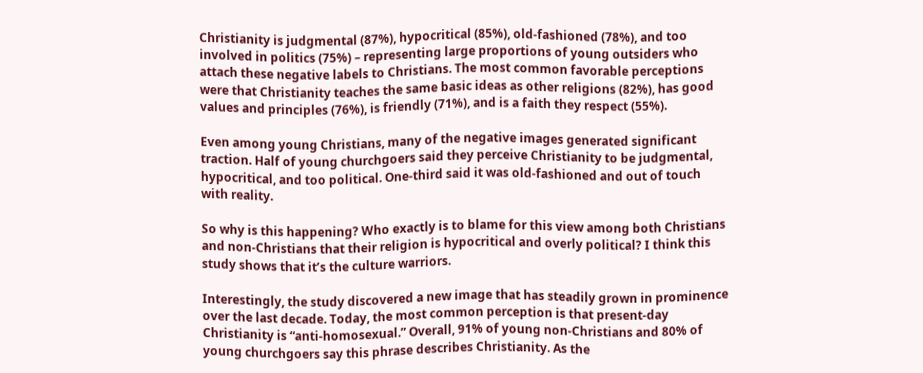Christianity is judgmental (87%), hypocritical (85%), old-fashioned (78%), and too involved in politics (75%) – representing large proportions of young outsiders who attach these negative labels to Christians. The most common favorable perceptions were that Christianity teaches the same basic ideas as other religions (82%), has good values and principles (76%), is friendly (71%), and is a faith they respect (55%).

Even among young Christians, many of the negative images generated significant traction. Half of young churchgoers said they perceive Christianity to be judgmental, hypocritical, and too political. One-third said it was old-fashioned and out of touch with reality.

So why is this happening? Who exactly is to blame for this view among both Christians and non-Christians that their religion is hypocritical and overly political? I think this study shows that it’s the culture warriors.

Interestingly, the study discovered a new image that has steadily grown in prominence over the last decade. Today, the most common perception is that present-day Christianity is “anti-homosexual.” Overall, 91% of young non-Christians and 80% of young churchgoers say this phrase describes Christianity. As the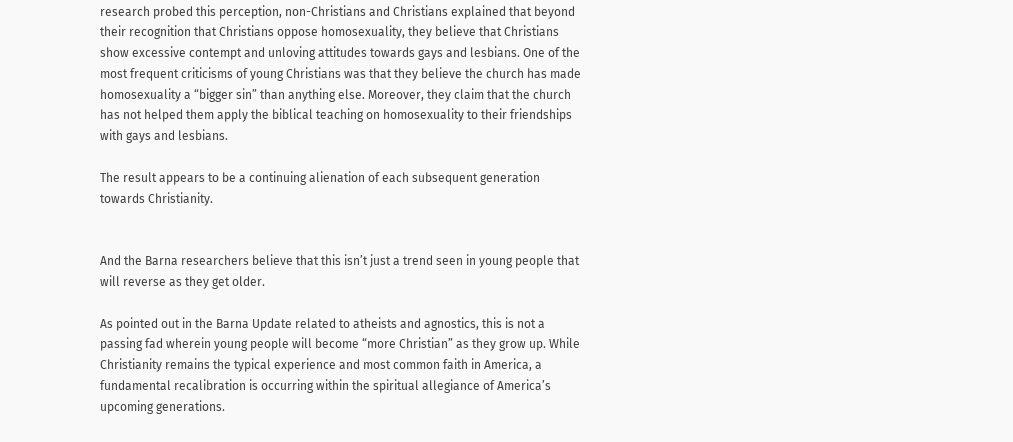research probed this perception, non-Christians and Christians explained that beyond their recognition that Christians oppose homosexuality, they believe that Christians show excessive contempt and unloving attitudes towards gays and lesbians. One of the most frequent criticisms of young Christians was that they believe the church has made homosexuality a “bigger sin” than anything else. Moreover, they claim that the church has not helped them apply the biblical teaching on homosexuality to their friendships with gays and lesbians.

The result appears to be a continuing alienation of each subsequent generation towards Christianity.


And the Barna researchers believe that this isn’t just a trend seen in young people that will reverse as they get older.

As pointed out in the Barna Update related to atheists and agnostics, this is not a passing fad wherein young people will become “more Christian” as they grow up. While Christianity remains the typical experience and most common faith in America, a fundamental recalibration is occurring within the spiritual allegiance of America’s upcoming generations.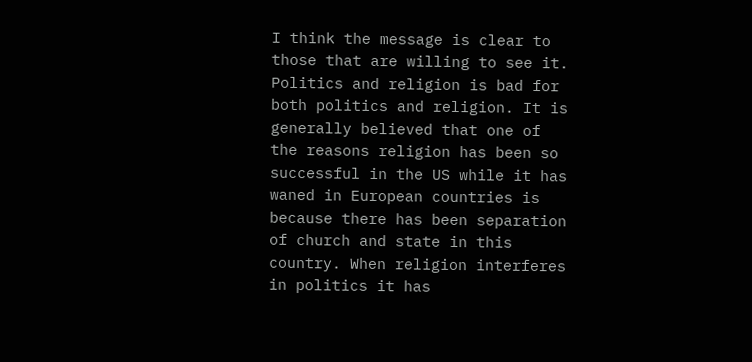I think the message is clear to those that are willing to see it. Politics and religion is bad for both politics and religion. It is generally believed that one of the reasons religion has been so successful in the US while it has waned in European countries is because there has been separation of church and state in this country. When religion interferes in politics it has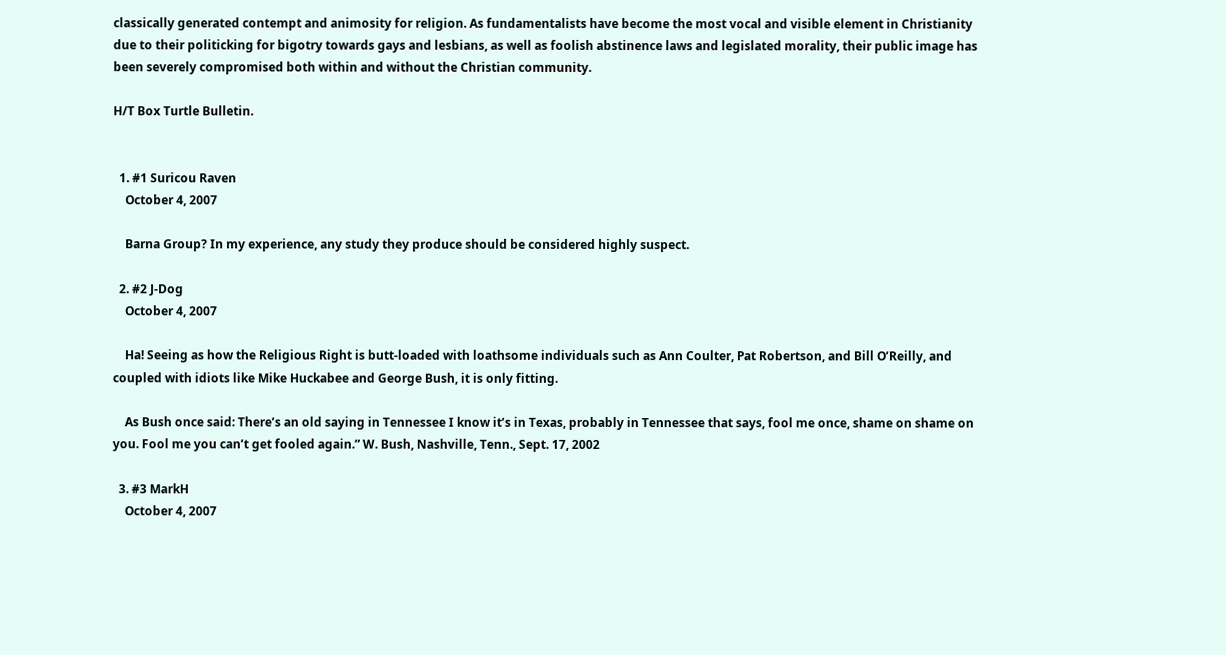classically generated contempt and animosity for religion. As fundamentalists have become the most vocal and visible element in Christianity due to their politicking for bigotry towards gays and lesbians, as well as foolish abstinence laws and legislated morality, their public image has been severely compromised both within and without the Christian community.

H/T Box Turtle Bulletin.


  1. #1 Suricou Raven
    October 4, 2007

    Barna Group? In my experience, any study they produce should be considered highly suspect.

  2. #2 J-Dog
    October 4, 2007

    Ha! Seeing as how the Religious Right is butt-loaded with loathsome individuals such as Ann Coulter, Pat Robertson, and Bill O’Reilly, and coupled with idiots like Mike Huckabee and George Bush, it is only fitting.

    As Bush once said: There’s an old saying in Tennessee I know it’s in Texas, probably in Tennessee that says, fool me once, shame on shame on you. Fool me you can’t get fooled again.” W. Bush, Nashville, Tenn., Sept. 17, 2002

  3. #3 MarkH
    October 4, 2007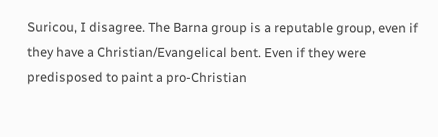Suricou, I disagree. The Barna group is a reputable group, even if they have a Christian/Evangelical bent. Even if they were predisposed to paint a pro-Christian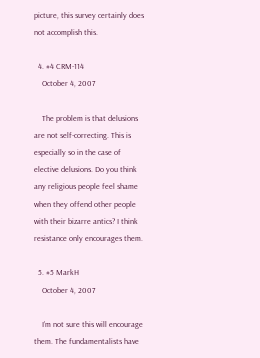picture, this survey certainly does not accomplish this.

  4. #4 CRM-114
    October 4, 2007

    The problem is that delusions are not self-correcting. This is especially so in the case of elective delusions. Do you think any religious people feel shame when they offend other people with their bizarre antics? I think resistance only encourages them.

  5. #5 MarkH
    October 4, 2007

    I’m not sure this will encourage them. The fundamentalists have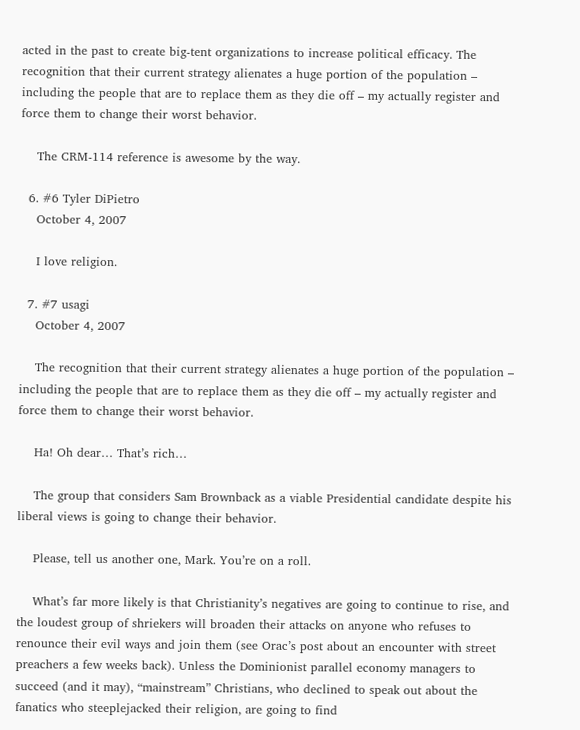acted in the past to create big-tent organizations to increase political efficacy. The recognition that their current strategy alienates a huge portion of the population – including the people that are to replace them as they die off – my actually register and force them to change their worst behavior.

    The CRM-114 reference is awesome by the way.

  6. #6 Tyler DiPietro
    October 4, 2007

    I love religion.

  7. #7 usagi
    October 4, 2007

    The recognition that their current strategy alienates a huge portion of the population – including the people that are to replace them as they die off – my actually register and force them to change their worst behavior.

    Ha! Oh dear… That’s rich…

    The group that considers Sam Brownback as a viable Presidential candidate despite his liberal views is going to change their behavior.

    Please, tell us another one, Mark. You’re on a roll.

    What’s far more likely is that Christianity’s negatives are going to continue to rise, and the loudest group of shriekers will broaden their attacks on anyone who refuses to renounce their evil ways and join them (see Orac’s post about an encounter with street preachers a few weeks back). Unless the Dominionist parallel economy managers to succeed (and it may), “mainstream” Christians, who declined to speak out about the fanatics who steeplejacked their religion, are going to find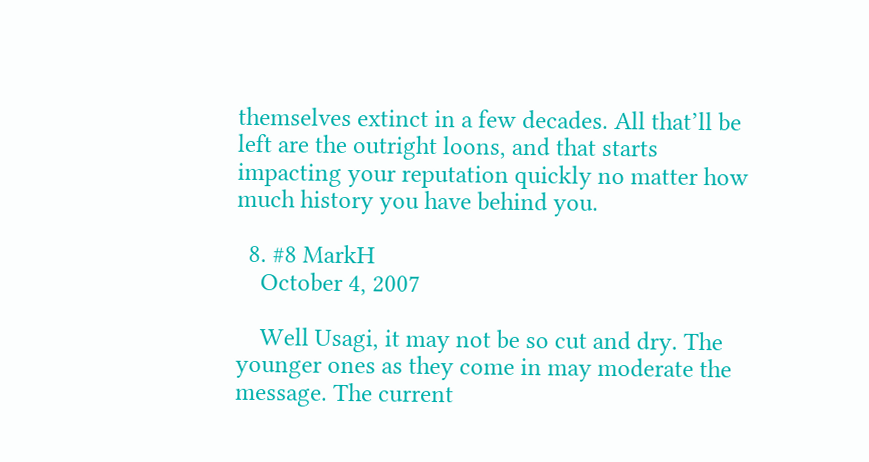themselves extinct in a few decades. All that’ll be left are the outright loons, and that starts impacting your reputation quickly no matter how much history you have behind you.

  8. #8 MarkH
    October 4, 2007

    Well Usagi, it may not be so cut and dry. The younger ones as they come in may moderate the message. The current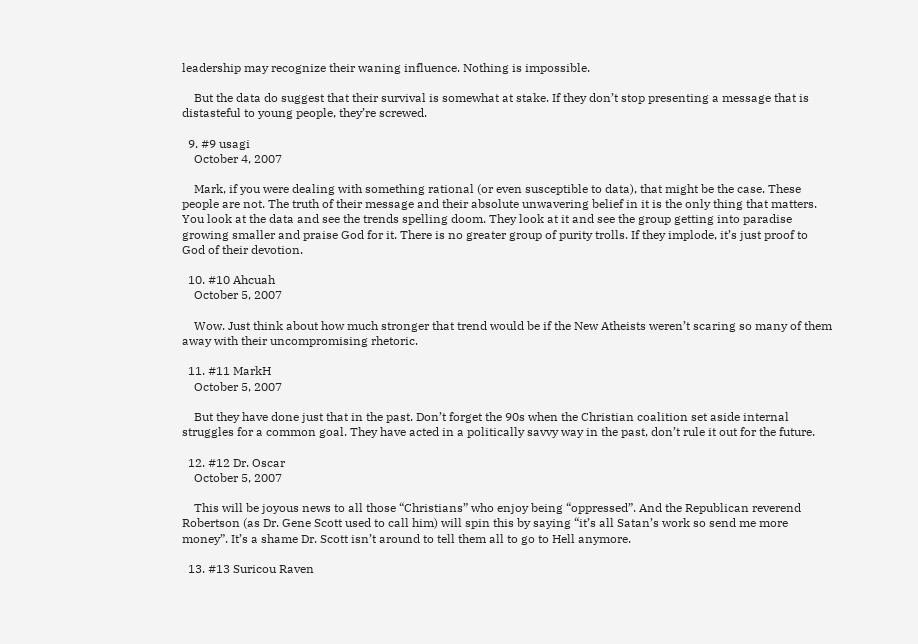leadership may recognize their waning influence. Nothing is impossible.

    But the data do suggest that their survival is somewhat at stake. If they don’t stop presenting a message that is distasteful to young people, they’re screwed.

  9. #9 usagi
    October 4, 2007

    Mark, if you were dealing with something rational (or even susceptible to data), that might be the case. These people are not. The truth of their message and their absolute unwavering belief in it is the only thing that matters. You look at the data and see the trends spelling doom. They look at it and see the group getting into paradise growing smaller and praise God for it. There is no greater group of purity trolls. If they implode, it’s just proof to God of their devotion.

  10. #10 Ahcuah
    October 5, 2007

    Wow. Just think about how much stronger that trend would be if the New Atheists weren’t scaring so many of them away with their uncompromising rhetoric.

  11. #11 MarkH
    October 5, 2007

    But they have done just that in the past. Don’t forget the 90s when the Christian coalition set aside internal struggles for a common goal. They have acted in a politically savvy way in the past, don’t rule it out for the future.

  12. #12 Dr. Oscar
    October 5, 2007

    This will be joyous news to all those “Christians” who enjoy being “oppressed”. And the Republican reverend Robertson (as Dr. Gene Scott used to call him) will spin this by saying “it’s all Satan’s work so send me more money”. It’s a shame Dr. Scott isn’t around to tell them all to go to Hell anymore.

  13. #13 Suricou Raven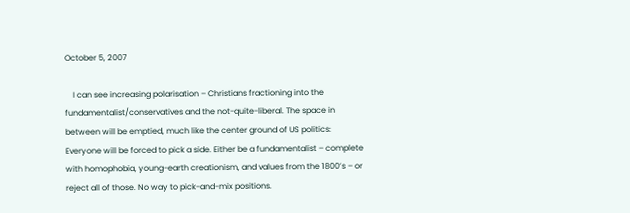October 5, 2007

    I can see increasing polarisation – Christians fractioning into the fundamentalist/conservatives and the not-quite-liberal. The space in between will be emptied, much like the center ground of US politics: Everyone will be forced to pick a side. Either be a fundamentalist – complete with homophobia, young-earth creationism, and values from the 1800’s – or reject all of those. No way to pick-and-mix positions.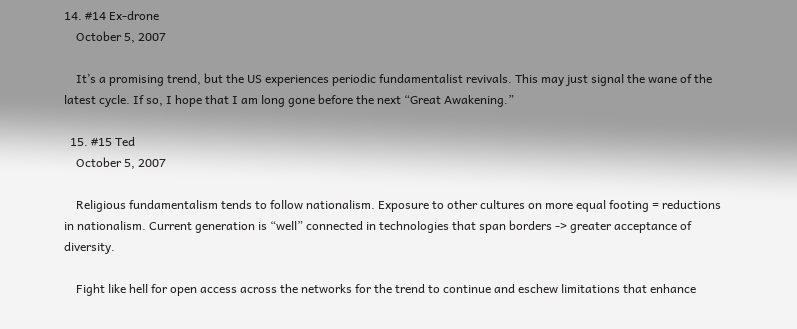14. #14 Ex-drone
    October 5, 2007

    It’s a promising trend, but the US experiences periodic fundamentalist revivals. This may just signal the wane of the latest cycle. If so, I hope that I am long gone before the next “Great Awakening.”

  15. #15 Ted
    October 5, 2007

    Religious fundamentalism tends to follow nationalism. Exposure to other cultures on more equal footing = reductions in nationalism. Current generation is “well” connected in technologies that span borders -> greater acceptance of diversity.

    Fight like hell for open access across the networks for the trend to continue and eschew limitations that enhance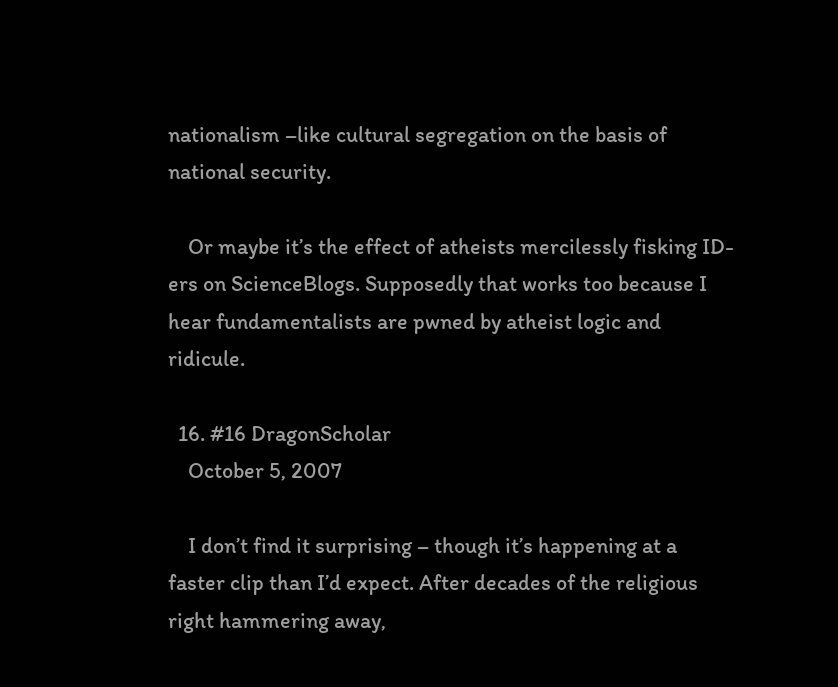nationalism –like cultural segregation on the basis of national security.

    Or maybe it’s the effect of atheists mercilessly fisking ID-ers on ScienceBlogs. Supposedly that works too because I hear fundamentalists are pwned by atheist logic and ridicule.

  16. #16 DragonScholar
    October 5, 2007

    I don’t find it surprising – though it’s happening at a faster clip than I’d expect. After decades of the religious right hammering away,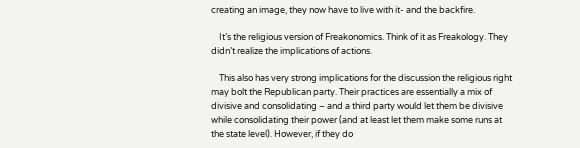creating an image, they now have to live with it- and the backfire.

    It’s the religious version of Freakonomics. Think of it as Freakology. They didn’t realize the implications of actions.

    This also has very strong implications for the discussion the religious right may bolt the Republican party. Their practices are essentially a mix of divisive and consolidating – and a third party would let them be divisive while consolidating their power (and at least let them make some runs at the state level). However, if they do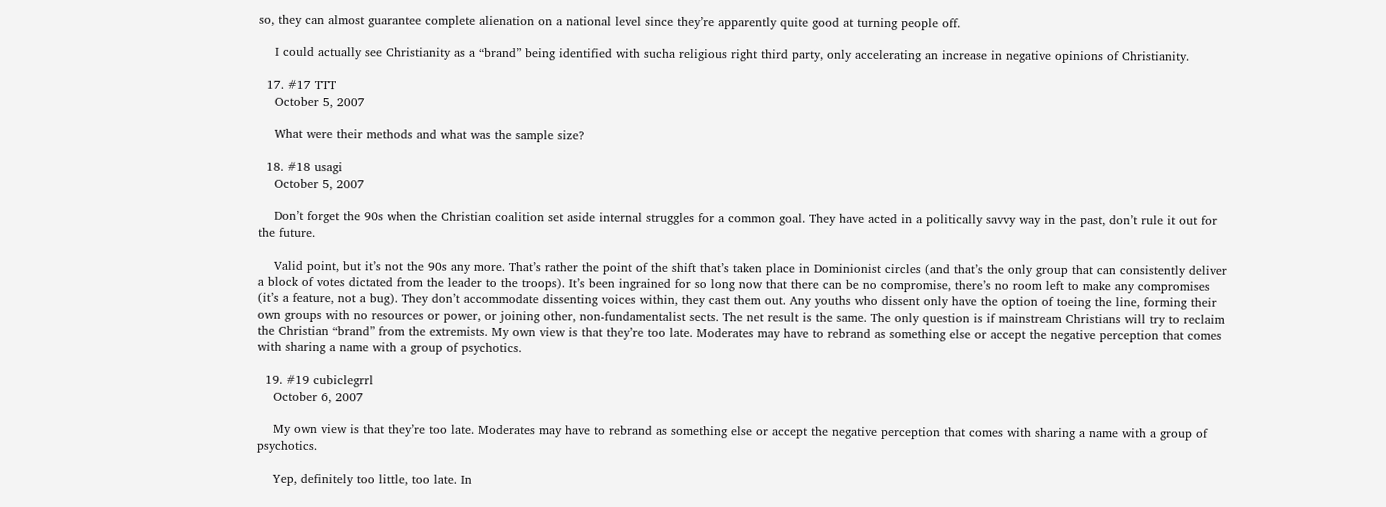so, they can almost guarantee complete alienation on a national level since they’re apparently quite good at turning people off.

    I could actually see Christianity as a “brand” being identified with sucha religious right third party, only accelerating an increase in negative opinions of Christianity.

  17. #17 TTT
    October 5, 2007

    What were their methods and what was the sample size?

  18. #18 usagi
    October 5, 2007

    Don’t forget the 90s when the Christian coalition set aside internal struggles for a common goal. They have acted in a politically savvy way in the past, don’t rule it out for the future.

    Valid point, but it’s not the 90s any more. That’s rather the point of the shift that’s taken place in Dominionist circles (and that’s the only group that can consistently deliver a block of votes dictated from the leader to the troops). It’s been ingrained for so long now that there can be no compromise, there’s no room left to make any compromises (it’s a feature, not a bug). They don’t accommodate dissenting voices within, they cast them out. Any youths who dissent only have the option of toeing the line, forming their own groups with no resources or power, or joining other, non-fundamentalist sects. The net result is the same. The only question is if mainstream Christians will try to reclaim the Christian “brand” from the extremists. My own view is that they’re too late. Moderates may have to rebrand as something else or accept the negative perception that comes with sharing a name with a group of psychotics.

  19. #19 cubiclegrrl
    October 6, 2007

    My own view is that they’re too late. Moderates may have to rebrand as something else or accept the negative perception that comes with sharing a name with a group of psychotics.

    Yep, definitely too little, too late. In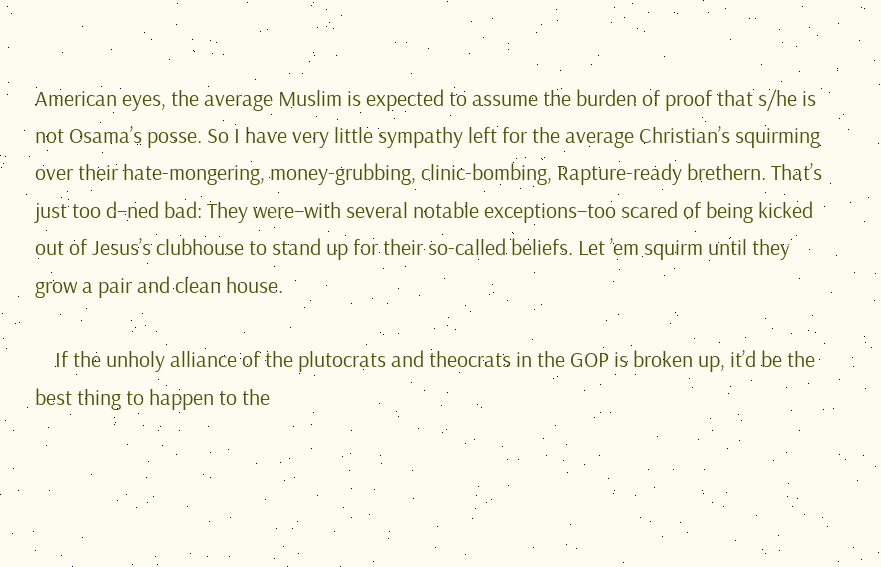American eyes, the average Muslim is expected to assume the burden of proof that s/he is not Osama’s posse. So I have very little sympathy left for the average Christian’s squirming over their hate-mongering, money-grubbing, clinic-bombing, Rapture-ready brethern. That’s just too d–ned bad: They were–with several notable exceptions–too scared of being kicked out of Jesus’s clubhouse to stand up for their so-called beliefs. Let ’em squirm until they grow a pair and clean house.

    If the unholy alliance of the plutocrats and theocrats in the GOP is broken up, it’d be the best thing to happen to the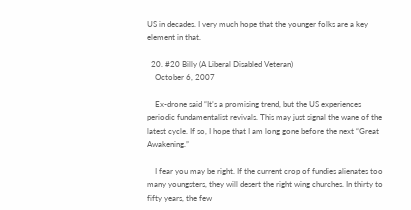US in decades. I very much hope that the younger folks are a key element in that.

  20. #20 Billy (A Liberal Disabled Veteran)
    October 6, 2007

    Ex-drone said “It’s a promising trend, but the US experiences periodic fundamentalist revivals. This may just signal the wane of the latest cycle. If so, I hope that I am long gone before the next “Great Awakening.”

    I fear you may be right. If the current crop of fundies alienates too many youngsters, they will desert the right wing churches. In thirty to fifty years, the few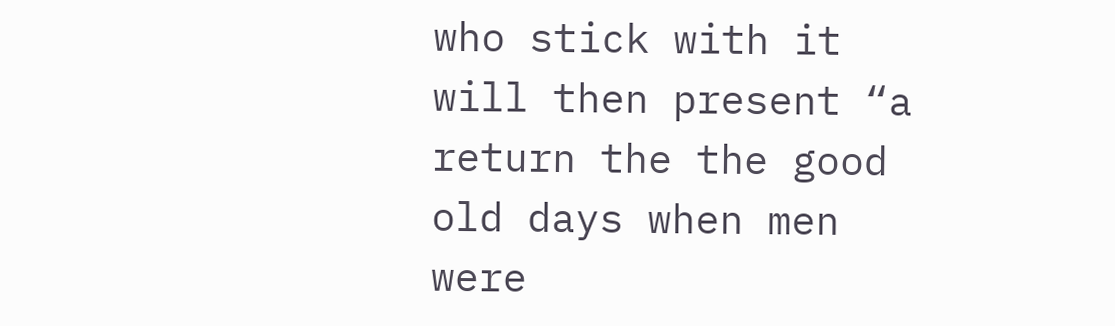who stick with it will then present “a return the the good old days when men were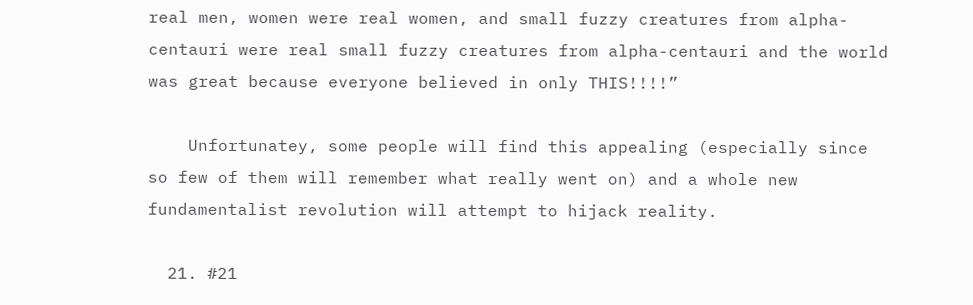real men, women were real women, and small fuzzy creatures from alpha-centauri were real small fuzzy creatures from alpha-centauri and the world was great because everyone believed in only THIS!!!!”

    Unfortunatey, some people will find this appealing (especially since so few of them will remember what really went on) and a whole new fundamentalist revolution will attempt to hijack reality.

  21. #21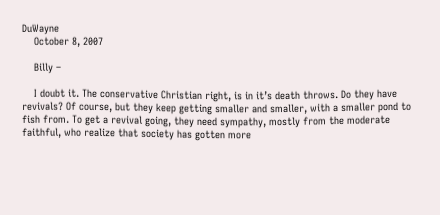DuWayne
    October 8, 2007

    Billy –

    I doubt it. The conservative Christian right, is in it’s death throws. Do they have revivals? Of course, but they keep getting smaller and smaller, with a smaller pond to fish from. To get a revival going, they need sympathy, mostly from the moderate faithful, who realize that society has gotten more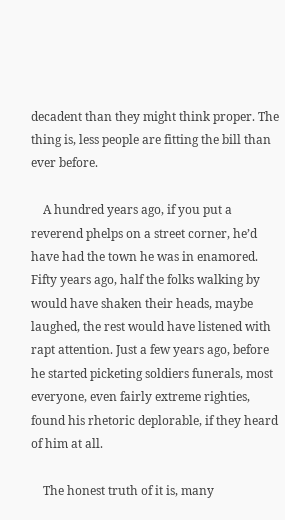decadent than they might think proper. The thing is, less people are fitting the bill than ever before.

    A hundred years ago, if you put a reverend phelps on a street corner, he’d have had the town he was in enamored. Fifty years ago, half the folks walking by would have shaken their heads, maybe laughed, the rest would have listened with rapt attention. Just a few years ago, before he started picketing soldiers funerals, most everyone, even fairly extreme righties, found his rhetoric deplorable, if they heard of him at all.

    The honest truth of it is, many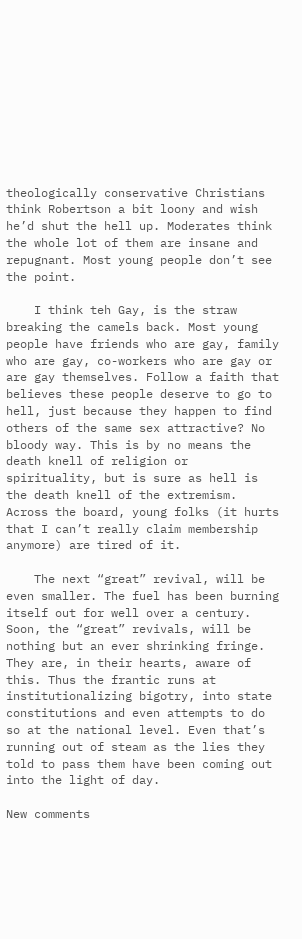theologically conservative Christians think Robertson a bit loony and wish he’d shut the hell up. Moderates think the whole lot of them are insane and repugnant. Most young people don’t see the point.

    I think teh Gay, is the straw breaking the camels back. Most young people have friends who are gay, family who are gay, co-workers who are gay or are gay themselves. Follow a faith that believes these people deserve to go to hell, just because they happen to find others of the same sex attractive? No bloody way. This is by no means the death knell of religion or spirituality, but is sure as hell is the death knell of the extremism. Across the board, young folks (it hurts that I can’t really claim membership anymore) are tired of it.

    The next “great” revival, will be even smaller. The fuel has been burning itself out for well over a century. Soon, the “great” revivals, will be nothing but an ever shrinking fringe. They are, in their hearts, aware of this. Thus the frantic runs at institutionalizing bigotry, into state constitutions and even attempts to do so at the national level. Even that’s running out of steam as the lies they told to pass them have been coming out into the light of day.

New comments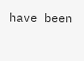have been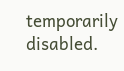temporarily disabled.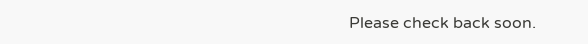Please check back soon.